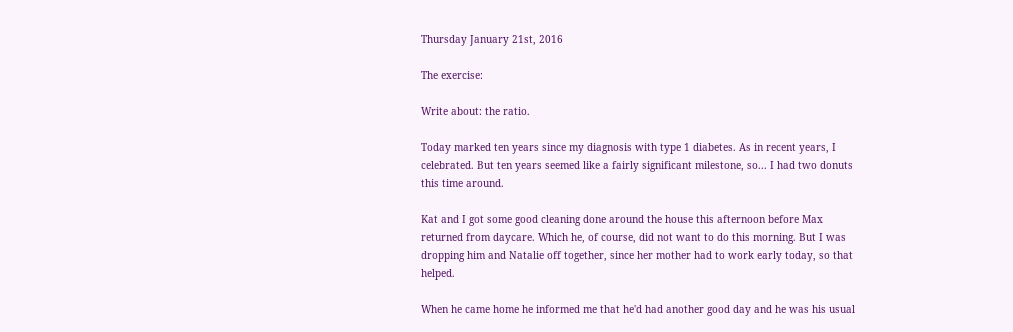Thursday January 21st, 2016

The exercise:

Write about: the ratio.

Today marked ten years since my diagnosis with type 1 diabetes. As in recent years, I celebrated. But ten years seemed like a fairly significant milestone, so... I had two donuts this time around.

Kat and I got some good cleaning done around the house this afternoon before Max returned from daycare. Which he, of course, did not want to do this morning. But I was dropping him and Natalie off together, since her mother had to work early today, so that helped.

When he came home he informed me that he'd had another good day and he was his usual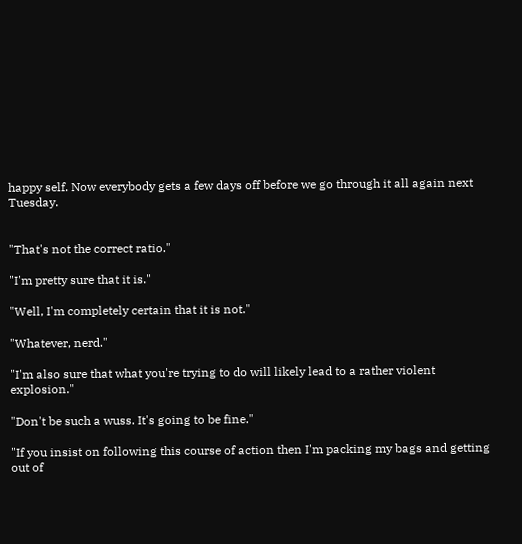happy self. Now everybody gets a few days off before we go through it all again next Tuesday.


"That's not the correct ratio."

"I'm pretty sure that it is."

"Well, I'm completely certain that it is not."

"Whatever, nerd."

"I'm also sure that what you're trying to do will likely lead to a rather violent explosion."

"Don't be such a wuss. It's going to be fine."

"If you insist on following this course of action then I'm packing my bags and getting out of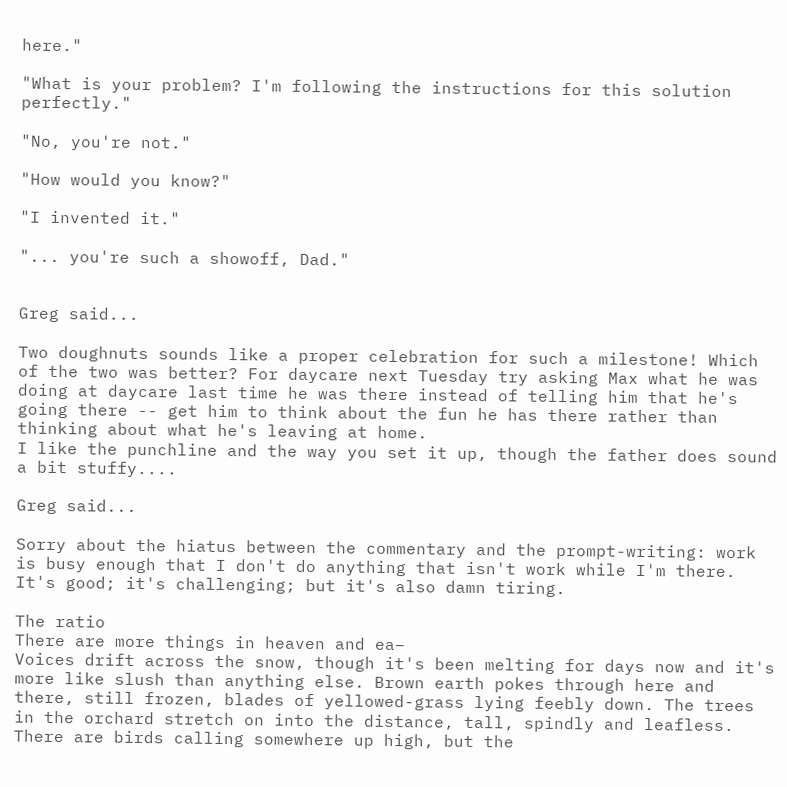here."

"What is your problem? I'm following the instructions for this solution perfectly."

"No, you're not."

"How would you know?"

"I invented it."

"... you're such a showoff, Dad."


Greg said...

Two doughnuts sounds like a proper celebration for such a milestone! Which of the two was better? For daycare next Tuesday try asking Max what he was doing at daycare last time he was there instead of telling him that he's going there -- get him to think about the fun he has there rather than thinking about what he's leaving at home.
I like the punchline and the way you set it up, though the father does sound a bit stuffy....

Greg said...

Sorry about the hiatus between the commentary and the prompt-writing: work is busy enough that I don't do anything that isn't work while I'm there. It's good; it's challenging; but it's also damn tiring.

The ratio
There are more things in heaven and ea–
Voices drift across the snow, though it's been melting for days now and it's more like slush than anything else. Brown earth pokes through here and there, still frozen, blades of yellowed-grass lying feebly down. The trees in the orchard stretch on into the distance, tall, spindly and leafless. There are birds calling somewhere up high, but the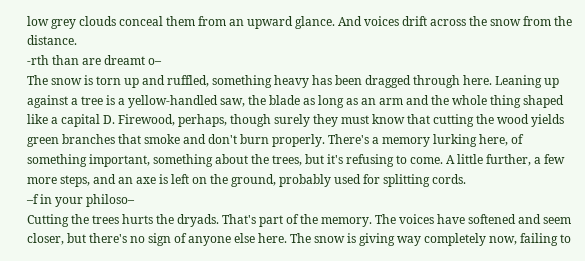low grey clouds conceal them from an upward glance. And voices drift across the snow from the distance.
-rth than are dreamt o–
The snow is torn up and ruffled, something heavy has been dragged through here. Leaning up against a tree is a yellow-handled saw, the blade as long as an arm and the whole thing shaped like a capital D. Firewood, perhaps, though surely they must know that cutting the wood yields green branches that smoke and don't burn properly. There's a memory lurking here, of something important, something about the trees, but it's refusing to come. A little further, a few more steps, and an axe is left on the ground, probably used for splitting cords.
–f in your philoso–
Cutting the trees hurts the dryads. That's part of the memory. The voices have softened and seem closer, but there's no sign of anyone else here. The snow is giving way completely now, failing to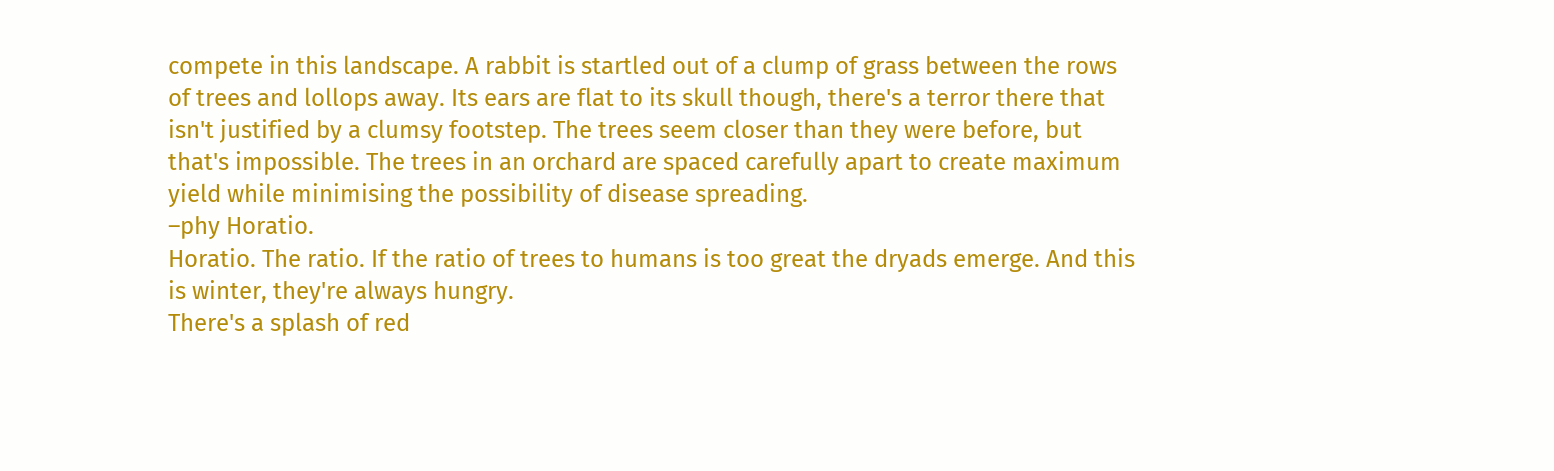compete in this landscape. A rabbit is startled out of a clump of grass between the rows of trees and lollops away. Its ears are flat to its skull though, there's a terror there that isn't justified by a clumsy footstep. The trees seem closer than they were before, but that's impossible. The trees in an orchard are spaced carefully apart to create maximum yield while minimising the possibility of disease spreading.
–phy Horatio.
Horatio. The ratio. If the ratio of trees to humans is too great the dryads emerge. And this is winter, they're always hungry.
There's a splash of red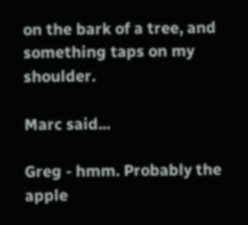on the bark of a tree, and something taps on my shoulder.

Marc said...

Greg - hmm. Probably the apple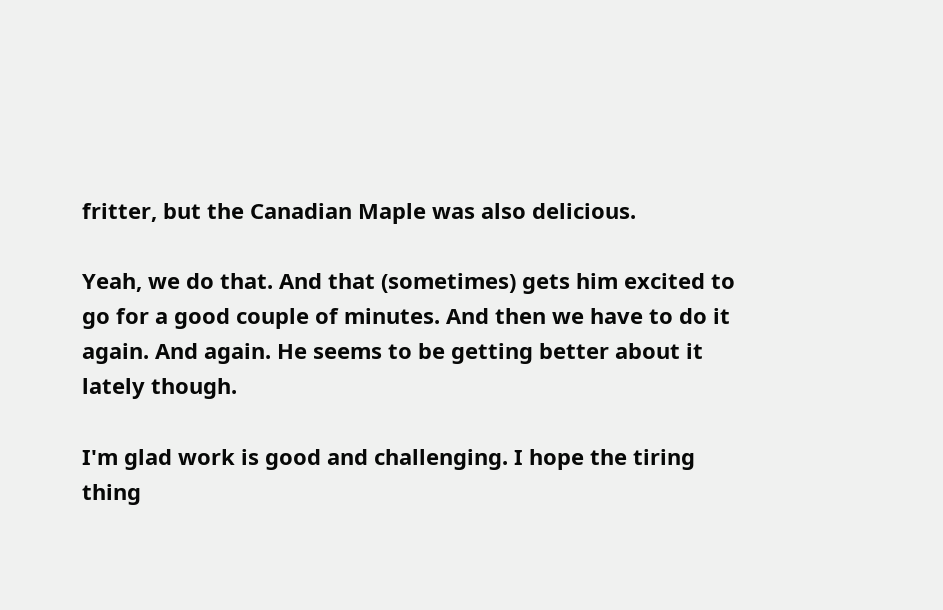fritter, but the Canadian Maple was also delicious.

Yeah, we do that. And that (sometimes) gets him excited to go for a good couple of minutes. And then we have to do it again. And again. He seems to be getting better about it lately though.

I'm glad work is good and challenging. I hope the tiring thing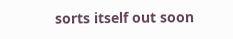sorts itself out soon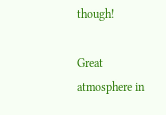though!

Great atmosphere in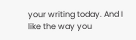your writing today. And I like the way you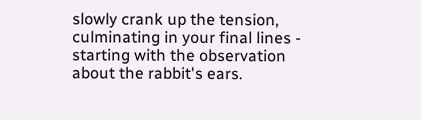slowly crank up the tension, culminating in your final lines - starting with the observation about the rabbit's ears.